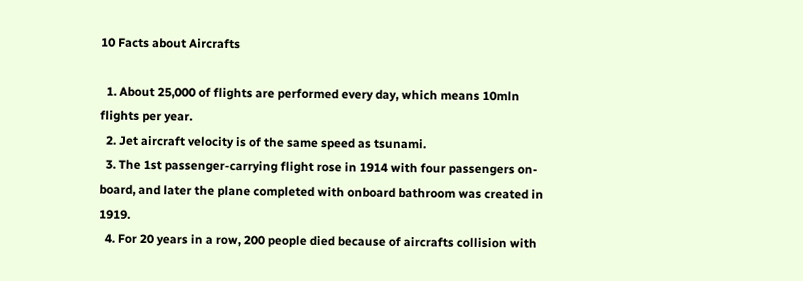10 Facts about Aircrafts

  1. About 25,000 of flights are performed every day, which means 10mln flights per year.
  2. Jet aircraft velocity is of the same speed as tsunami.
  3. The 1st passenger-carrying flight rose in 1914 with four passengers on-board, and later the plane completed with onboard bathroom was created in 1919.
  4. For 20 years in a row, 200 people died because of aircrafts collision with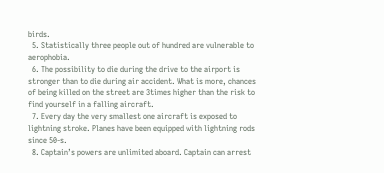birds.
  5. Statistically three people out of hundred are vulnerable to aerophobia.
  6. The possibility to die during the drive to the airport is stronger than to die during air accident. What is more, chances of being killed on the street are 3times higher than the risk to find yourself in a falling aircraft.
  7. Every day the very smallest one aircraft is exposed to lightning stroke. Planes have been equipped with lightning rods since 50-s.
  8. Captain’s powers are unlimited aboard. Captain can arrest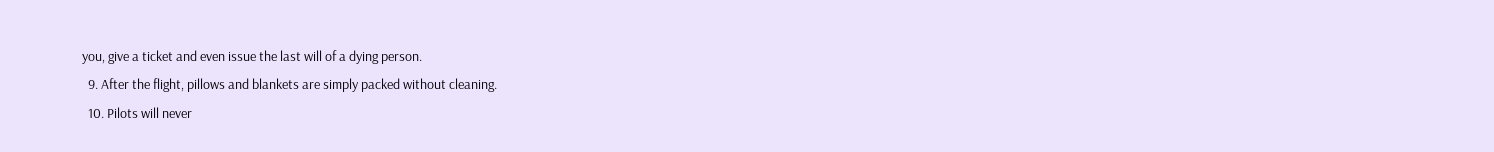you, give a ticket and even issue the last will of a dying person.
  9. After the flight, pillows and blankets are simply packed without cleaning.
  10. Pilots will never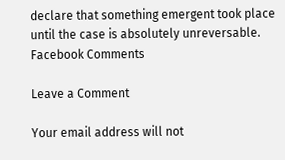declare that something emergent took place until the case is absolutely unreversable.
Facebook Comments

Leave a Comment

Your email address will not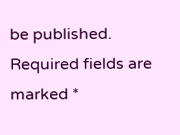be published. Required fields are marked *